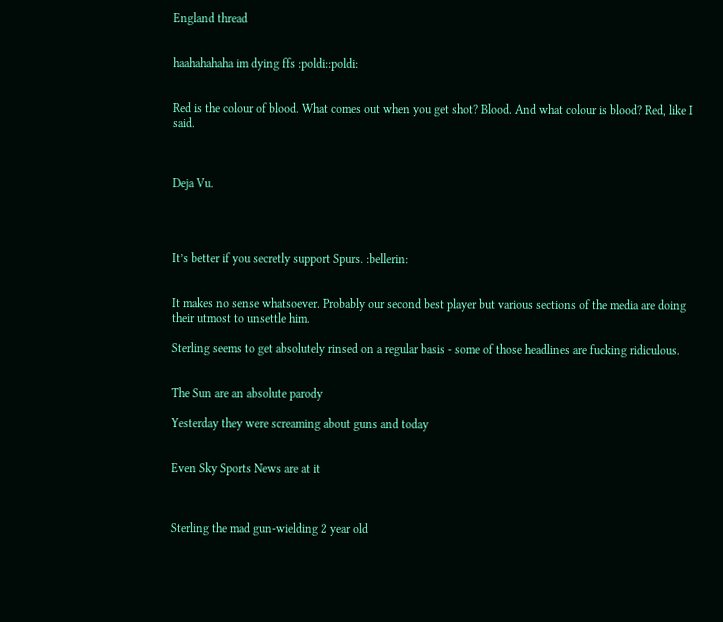England thread


haahahahaha im dying ffs :poldi::poldi:


Red is the colour of blood. What comes out when you get shot? Blood. And what colour is blood? Red, like I said.



Deja Vu.




It’s better if you secretly support Spurs. :bellerin:


It makes no sense whatsoever. Probably our second best player but various sections of the media are doing their utmost to unsettle him.

Sterling seems to get absolutely rinsed on a regular basis - some of those headlines are fucking ridiculous.


The Sun are an absolute parody

Yesterday they were screaming about guns and today


Even Sky Sports News are at it



Sterling the mad gun-wielding 2 year old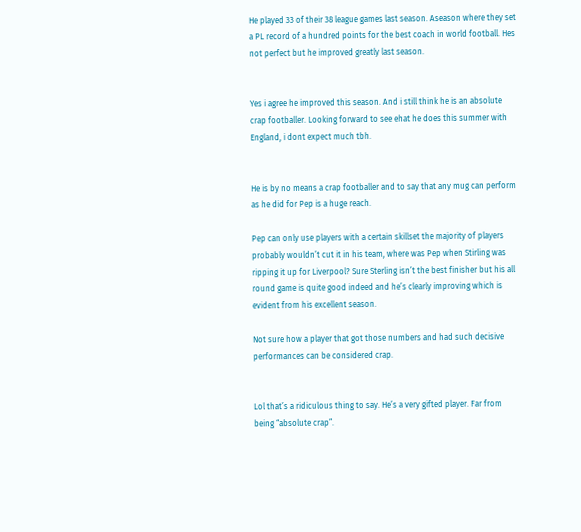He played 33 of their 38 league games last season. Aseason where they set a PL record of a hundred points for the best coach in world football. Hes not perfect but he improved greatly last season.


Yes i agree he improved this season. And i still think he is an absolute crap footballer. Looking forward to see ehat he does this summer with England, i dont expect much tbh.


He is by no means a crap footballer and to say that any mug can perform as he did for Pep is a huge reach.

Pep can only use players with a certain skillset the majority of players probably wouldn’t cut it in his team, where was Pep when Stirling was ripping it up for Liverpool? Sure Sterling isn’t the best finisher but his all round game is quite good indeed and he’s clearly improving which is evident from his excellent season.

Not sure how a player that got those numbers and had such decisive performances can be considered crap.


Lol that’s a ridiculous thing to say. He’s a very gifted player. Far from being “absolute crap”.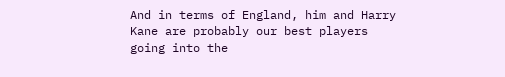And in terms of England, him and Harry Kane are probably our best players going into the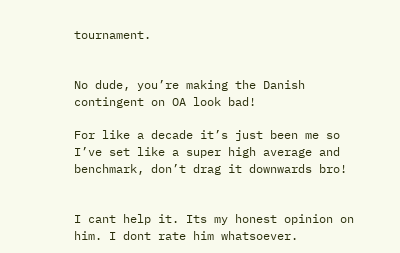tournament.


No dude, you’re making the Danish contingent on OA look bad!

For like a decade it’s just been me so I’ve set like a super high average and benchmark, don’t drag it downwards bro!


I cant help it. Its my honest opinion on him. I dont rate him whatsoever.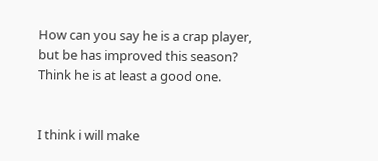How can you say he is a crap player, but be has improved this season? Think he is at least a good one.


I think i will make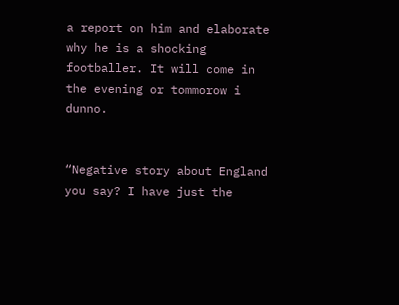a report on him and elaborate why he is a shocking footballer. It will come in the evening or tommorow i dunno.


“Negative story about England you say? I have just the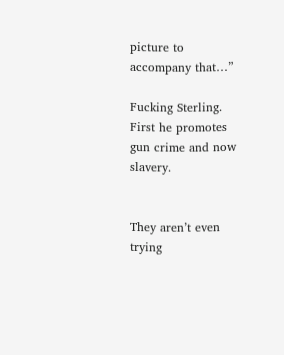picture to accompany that…”

Fucking Sterling. First he promotes gun crime and now slavery.


They aren’t even trying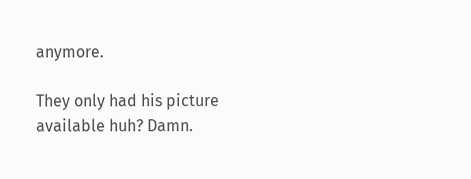anymore.

They only had his picture available huh? Damn.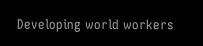Developing world workers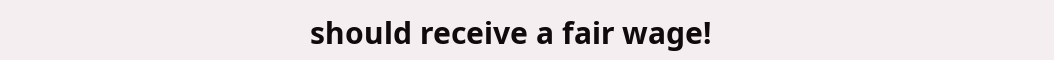should receive a fair wage!